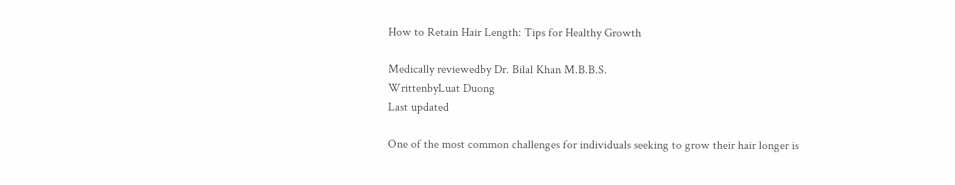How to Retain Hair Length: Tips for Healthy Growth

Medically reviewedby Dr. Bilal Khan M.B.B.S.
WrittenbyLuat Duong
Last updated

One of the most common challenges for individuals seeking to grow their hair longer is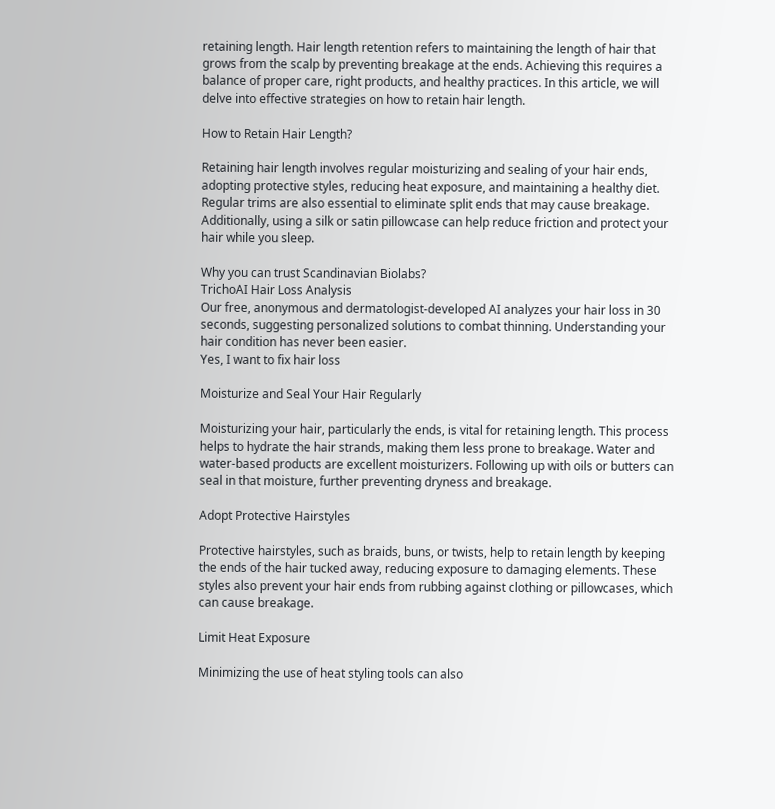retaining length. Hair length retention refers to maintaining the length of hair that grows from the scalp by preventing breakage at the ends. Achieving this requires a balance of proper care, right products, and healthy practices. In this article, we will delve into effective strategies on how to retain hair length.

How to Retain Hair Length?

Retaining hair length involves regular moisturizing and sealing of your hair ends, adopting protective styles, reducing heat exposure, and maintaining a healthy diet. Regular trims are also essential to eliminate split ends that may cause breakage. Additionally, using a silk or satin pillowcase can help reduce friction and protect your hair while you sleep.

Why you can trust Scandinavian Biolabs?
TrichoAI Hair Loss Analysis
Our free, anonymous and dermatologist-developed AI analyzes your hair loss in 30 seconds, suggesting personalized solutions to combat thinning. Understanding your hair condition has never been easier.
Yes, I want to fix hair loss

Moisturize and Seal Your Hair Regularly

Moisturizing your hair, particularly the ends, is vital for retaining length. This process helps to hydrate the hair strands, making them less prone to breakage. Water and water-based products are excellent moisturizers. Following up with oils or butters can seal in that moisture, further preventing dryness and breakage.

Adopt Protective Hairstyles

Protective hairstyles, such as braids, buns, or twists, help to retain length by keeping the ends of the hair tucked away, reducing exposure to damaging elements. These styles also prevent your hair ends from rubbing against clothing or pillowcases, which can cause breakage.

Limit Heat Exposure

Minimizing the use of heat styling tools can also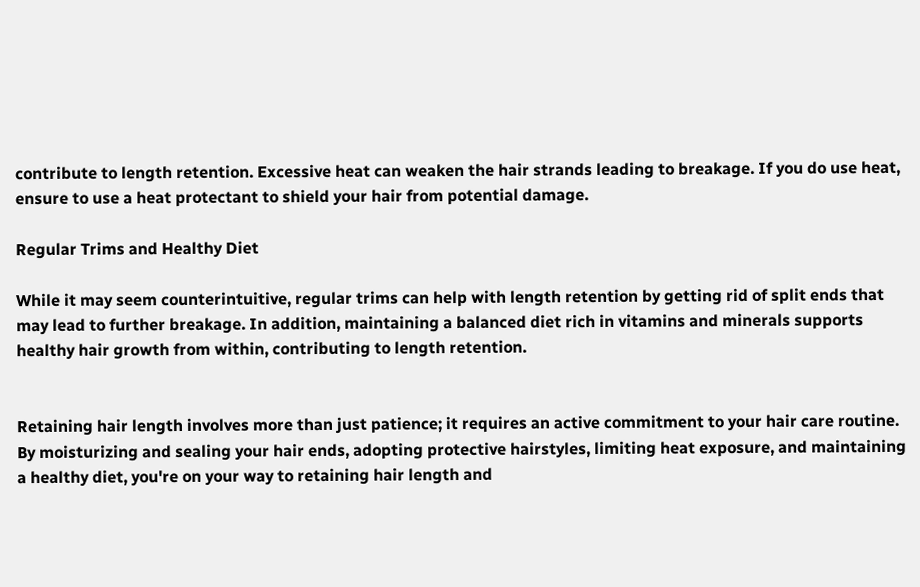contribute to length retention. Excessive heat can weaken the hair strands leading to breakage. If you do use heat, ensure to use a heat protectant to shield your hair from potential damage.

Regular Trims and Healthy Diet

While it may seem counterintuitive, regular trims can help with length retention by getting rid of split ends that may lead to further breakage. In addition, maintaining a balanced diet rich in vitamins and minerals supports healthy hair growth from within, contributing to length retention.


Retaining hair length involves more than just patience; it requires an active commitment to your hair care routine. By moisturizing and sealing your hair ends, adopting protective hairstyles, limiting heat exposure, and maintaining a healthy diet, you're on your way to retaining hair length and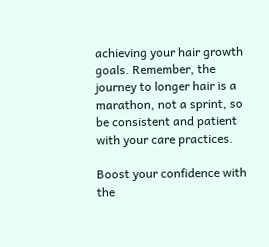achieving your hair growth goals. Remember, the journey to longer hair is a marathon, not a sprint, so be consistent and patient with your care practices.

Boost your confidence with the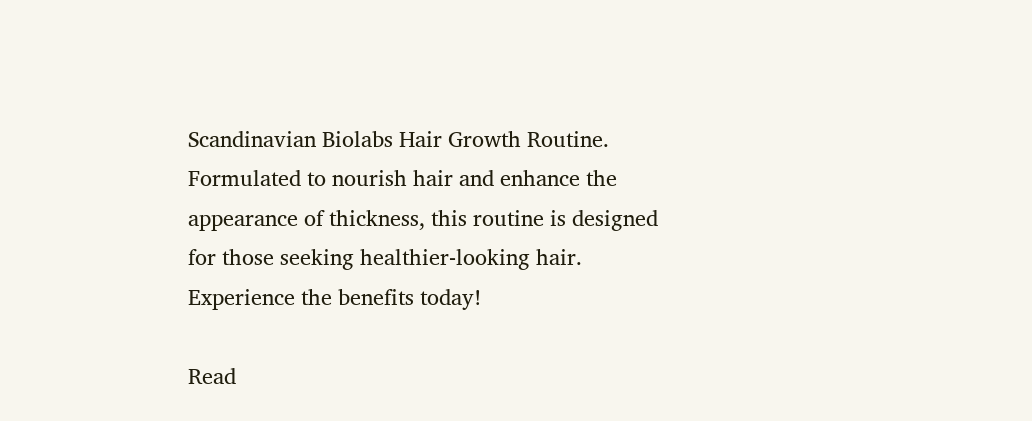Scandinavian Biolabs Hair Growth Routine. Formulated to nourish hair and enhance the appearance of thickness, this routine is designed for those seeking healthier-looking hair. Experience the benefits today!

Read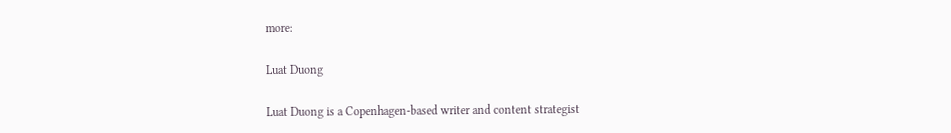more:

Luat Duong

Luat Duong is a Copenhagen-based writer and content strategist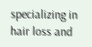specializing in hair loss and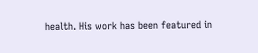health. His work has been featured in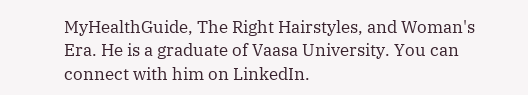MyHealthGuide, The Right Hairstyles, and Woman's Era. He is a graduate of Vaasa University. You can connect with him on LinkedIn.